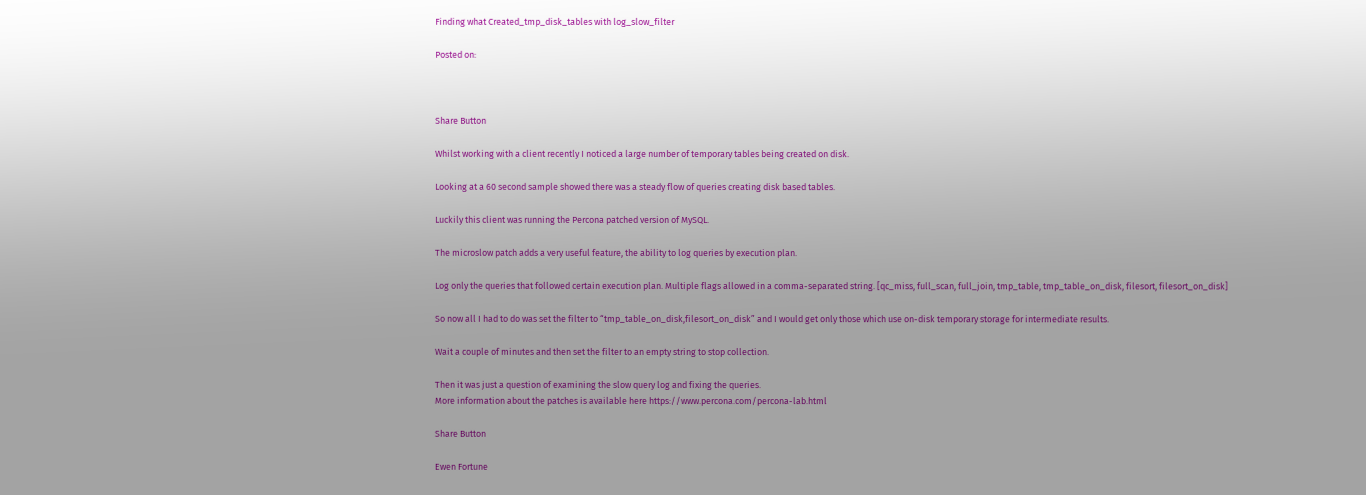Finding what Created_tmp_disk_tables with log_slow_filter

Posted on:



Share Button

Whilst working with a client recently I noticed a large number of temporary tables being created on disk.

Looking at a 60 second sample showed there was a steady flow of queries creating disk based tables.

Luckily this client was running the Percona patched version of MySQL.

The microslow patch adds a very useful feature, the ability to log queries by execution plan.

Log only the queries that followed certain execution plan. Multiple flags allowed in a comma-separated string. [qc_miss, full_scan, full_join, tmp_table, tmp_table_on_disk, filesort, filesort_on_disk]

So now all I had to do was set the filter to “tmp_table_on_disk,filesort_on_disk” and I would get only those which use on-disk temporary storage for intermediate results.

Wait a couple of minutes and then set the filter to an empty string to stop collection.

Then it was just a question of examining the slow query log and fixing the queries.
More information about the patches is available here https://www.percona.com/percona-lab.html

Share Button

Ewen Fortune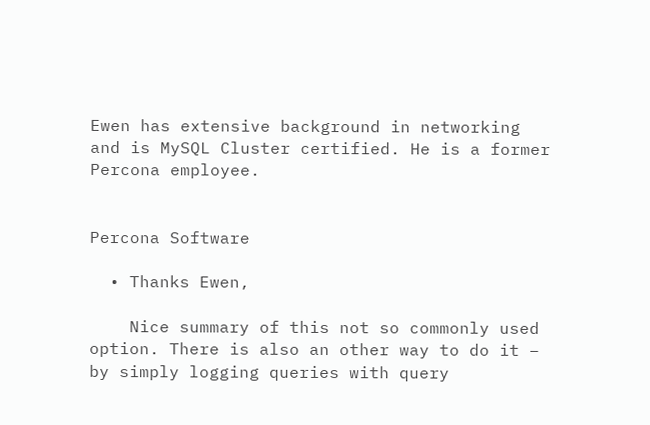Ewen has extensive background in networking and is MySQL Cluster certified. He is a former Percona employee.


Percona Software

  • Thanks Ewen,

    Nice summary of this not so commonly used option. There is also an other way to do it – by simply logging queries with query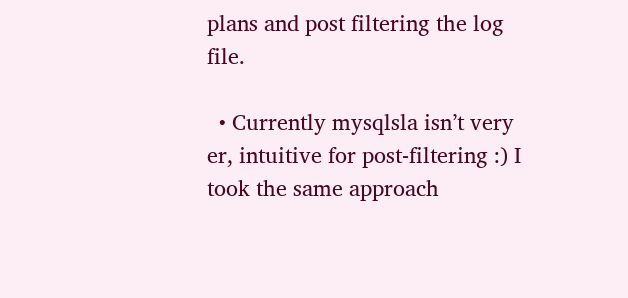plans and post filtering the log file.

  • Currently mysqlsla isn’t very er, intuitive for post-filtering :) I took the same approach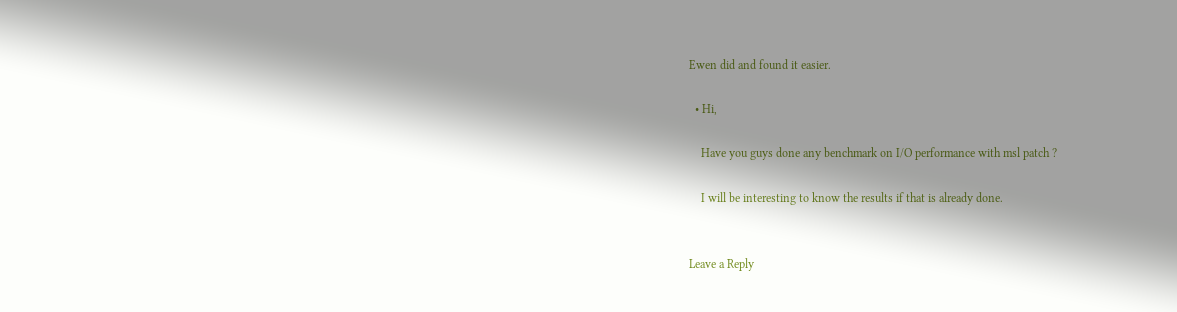Ewen did and found it easier.

  • Hi,

    Have you guys done any benchmark on I/O performance with msl patch ?

    I will be interesting to know the results if that is already done.


Leave a Reply